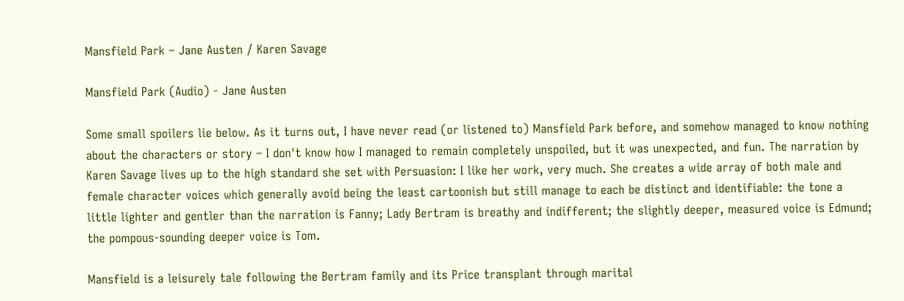Mansfield Park – Jane Austen / Karen Savage

Mansfield Park (Audio) - Jane Austen

Some small spoilers lie below. As it turns out, I have never read (or listened to) Mansfield Park before, and somehow managed to know nothing about the characters or story – I don't know how I managed to remain completely unspoiled, but it was unexpected, and fun. The narration by Karen Savage lives up to the high standard she set with Persuasion: I like her work, very much. She creates a wide array of both male and female character voices which generally avoid being the least cartoonish but still manage to each be distinct and identifiable: the tone a little lighter and gentler than the narration is Fanny; Lady Bertram is breathy and indifferent; the slightly deeper, measured voice is Edmund; the pompous-sounding deeper voice is Tom.

Mansfield is a leisurely tale following the Bertram family and its Price transplant through marital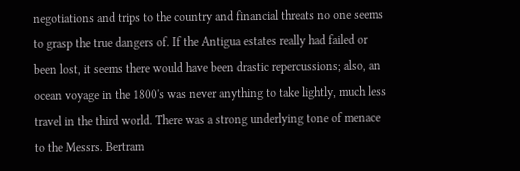negotiations and trips to the country and financial threats no one seems to grasp the true dangers of. If the Antigua estates really had failed or been lost, it seems there would have been drastic repercussions; also, an ocean voyage in the 1800's was never anything to take lightly, much less travel in the third world. There was a strong underlying tone of menace to the Messrs. Bertram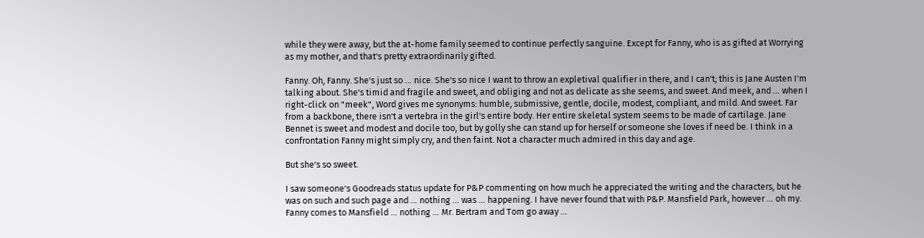while they were away, but the at-home family seemed to continue perfectly sanguine. Except for Fanny, who is as gifted at Worrying as my mother, and that's pretty extraordinarily gifted.

Fanny. Oh, Fanny. She's just so … nice. She's so nice I want to throw an expletival qualifier in there, and I can't; this is Jane Austen I'm talking about. She's timid and fragile and sweet, and obliging and not as delicate as she seems, and sweet. And meek, and … when I right-click on "meek", Word gives me synonyms: humble, submissive, gentle, docile, modest, compliant, and mild. And sweet. Far from a backbone, there isn't a vertebra in the girl's entire body. Her entire skeletal system seems to be made of cartilage. Jane Bennet is sweet and modest and docile too, but by golly she can stand up for herself or someone she loves if need be. I think in a confrontation Fanny might simply cry, and then faint. Not a character much admired in this day and age.

But she's so sweet.

I saw someone's Goodreads status update for P&P commenting on how much he appreciated the writing and the characters, but he was on such and such page and … nothing … was … happening. I have never found that with P&P. Mansfield Park, however … oh my. Fanny comes to Mansfield … nothing … Mr. Bertram and Tom go away …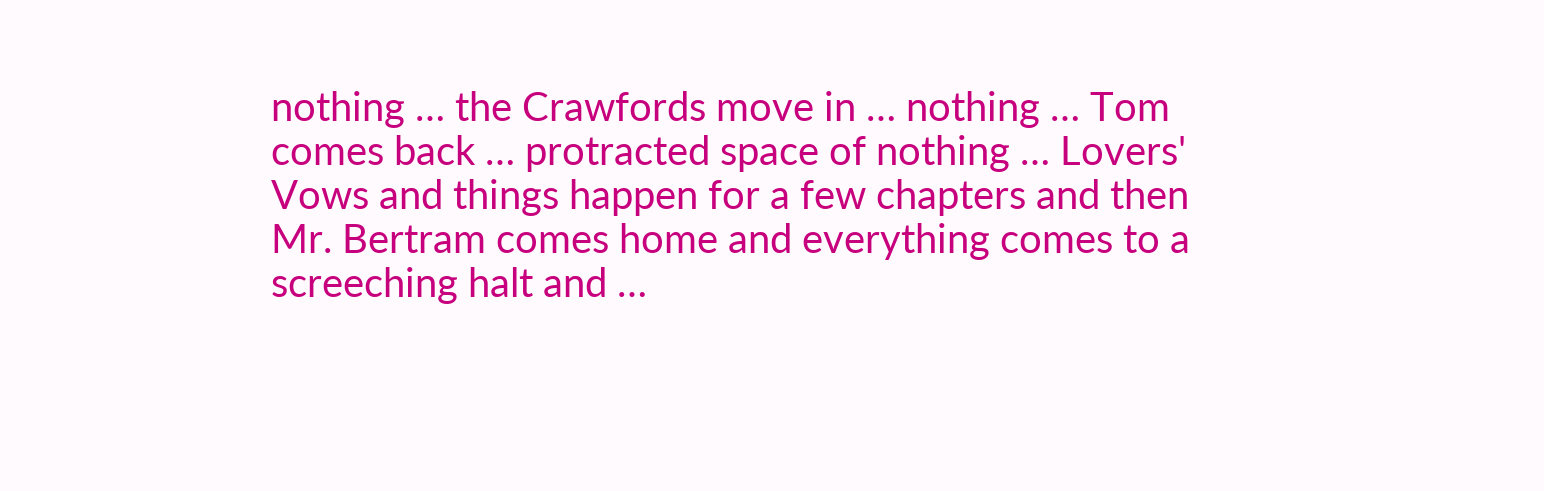nothing … the Crawfords move in … nothing … Tom comes back … protracted space of nothing … Lovers' Vows and things happen for a few chapters and then Mr. Bertram comes home and everything comes to a screeching halt and …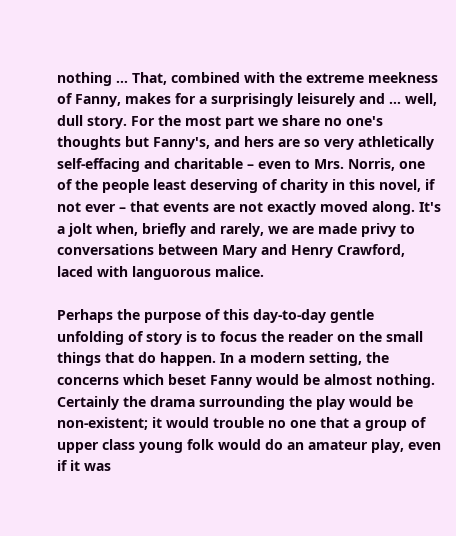nothing … That, combined with the extreme meekness of Fanny, makes for a surprisingly leisurely and … well, dull story. For the most part we share no one's thoughts but Fanny's, and hers are so very athletically self-effacing and charitable – even to Mrs. Norris, one of the people least deserving of charity in this novel, if not ever – that events are not exactly moved along. It's a jolt when, briefly and rarely, we are made privy to conversations between Mary and Henry Crawford, laced with languorous malice.

Perhaps the purpose of this day-to-day gentle unfolding of story is to focus the reader on the small things that do happen. In a modern setting, the concerns which beset Fanny would be almost nothing. Certainly the drama surrounding the play would be non-existent; it would trouble no one that a group of upper class young folk would do an amateur play, even if it was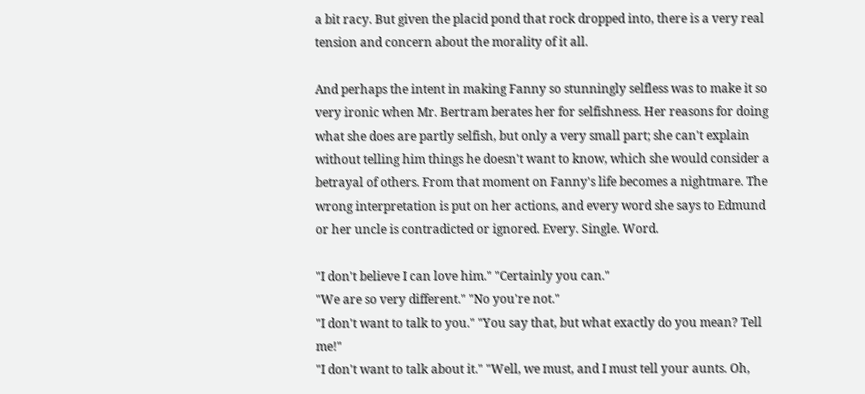a bit racy. But given the placid pond that rock dropped into, there is a very real tension and concern about the morality of it all.

And perhaps the intent in making Fanny so stunningly selfless was to make it so very ironic when Mr. Bertram berates her for selfishness. Her reasons for doing what she does are partly selfish, but only a very small part; she can't explain without telling him things he doesn't want to know, which she would consider a betrayal of others. From that moment on Fanny's life becomes a nightmare. The wrong interpretation is put on her actions, and every word she says to Edmund or her uncle is contradicted or ignored. Every. Single. Word.

"I don't believe I can love him." "Certainly you can."
"We are so very different." "No you're not."
"I don't want to talk to you." "You say that, but what exactly do you mean? Tell me!"
"I don't want to talk about it." "Well, we must, and I must tell your aunts. Oh,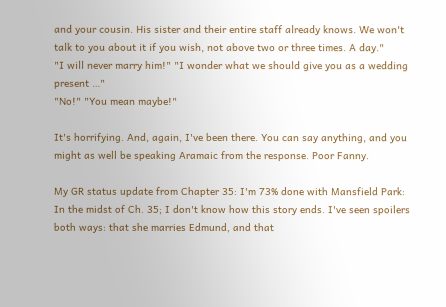and your cousin. His sister and their entire staff already knows. We won't talk to you about it if you wish, not above two or three times. A day."
"I will never marry him!" "I wonder what we should give you as a wedding present …"
"No!" "You mean maybe!"

It's horrifying. And, again, I've been there. You can say anything, and you might as well be speaking Aramaic from the response. Poor Fanny.

My GR status update from Chapter 35: I'm 73% done with Mansfield Park: In the midst of Ch. 35; I don't know how this story ends. I've seen spoilers both ways: that she marries Edmund, and that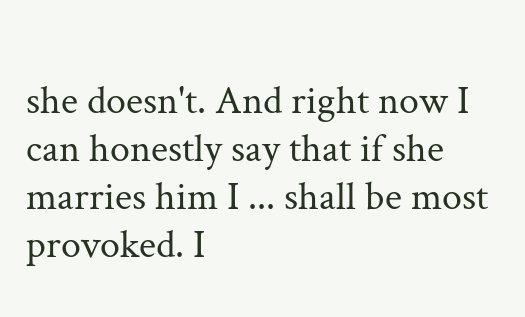she doesn't. And right now I can honestly say that if she marries him I ... shall be most provoked. I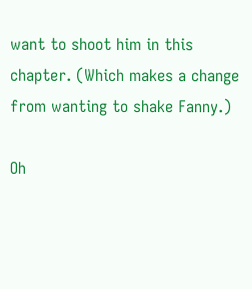want to shoot him in this chapter. (Which makes a change from wanting to shake Fanny.)

Oh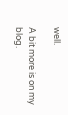well.

A bit more is on my blog.